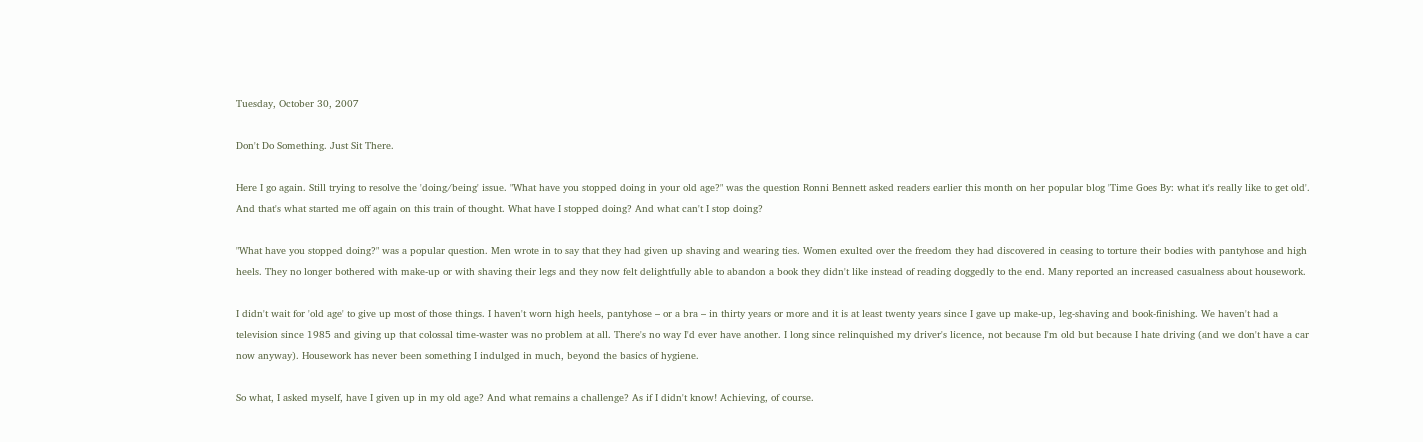Tuesday, October 30, 2007

Don't Do Something. Just Sit There.

Here I go again. Still trying to resolve the 'doing/being' issue. "What have you stopped doing in your old age?" was the question Ronni Bennett asked readers earlier this month on her popular blog 'Time Goes By: what it's really like to get old'. And that's what started me off again on this train of thought. What have I stopped doing? And what can't I stop doing?

"What have you stopped doing?" was a popular question. Men wrote in to say that they had given up shaving and wearing ties. Women exulted over the freedom they had discovered in ceasing to torture their bodies with pantyhose and high heels. They no longer bothered with make-up or with shaving their legs and they now felt delightfully able to abandon a book they didn't like instead of reading doggedly to the end. Many reported an increased casualness about housework.

I didn't wait for 'old age' to give up most of those things. I haven't worn high heels, pantyhose – or a bra – in thirty years or more and it is at least twenty years since I gave up make-up, leg-shaving and book-finishing. We haven't had a television since 1985 and giving up that colossal time-waster was no problem at all. There's no way I'd ever have another. I long since relinquished my driver's licence, not because I'm old but because I hate driving (and we don't have a car now anyway). Housework has never been something I indulged in much, beyond the basics of hygiene.

So what, I asked myself, have I given up in my old age? And what remains a challenge? As if I didn't know! Achieving, of course.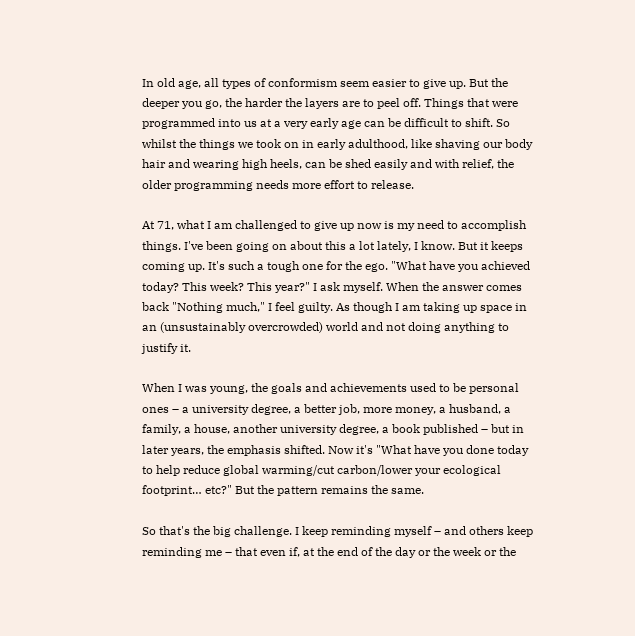In old age, all types of conformism seem easier to give up. But the deeper you go, the harder the layers are to peel off. Things that were programmed into us at a very early age can be difficult to shift. So whilst the things we took on in early adulthood, like shaving our body hair and wearing high heels, can be shed easily and with relief, the older programming needs more effort to release.

At 71, what I am challenged to give up now is my need to accomplish things. I've been going on about this a lot lately, I know. But it keeps coming up. It's such a tough one for the ego. "What have you achieved today? This week? This year?" I ask myself. When the answer comes back "Nothing much," I feel guilty. As though I am taking up space in an (unsustainably overcrowded) world and not doing anything to justify it.

When I was young, the goals and achievements used to be personal ones – a university degree, a better job, more money, a husband, a family, a house, another university degree, a book published – but in later years, the emphasis shifted. Now it's "What have you done today to help reduce global warming/cut carbon/lower your ecological footprint… etc?" But the pattern remains the same.

So that's the big challenge. I keep reminding myself – and others keep reminding me – that even if, at the end of the day or the week or the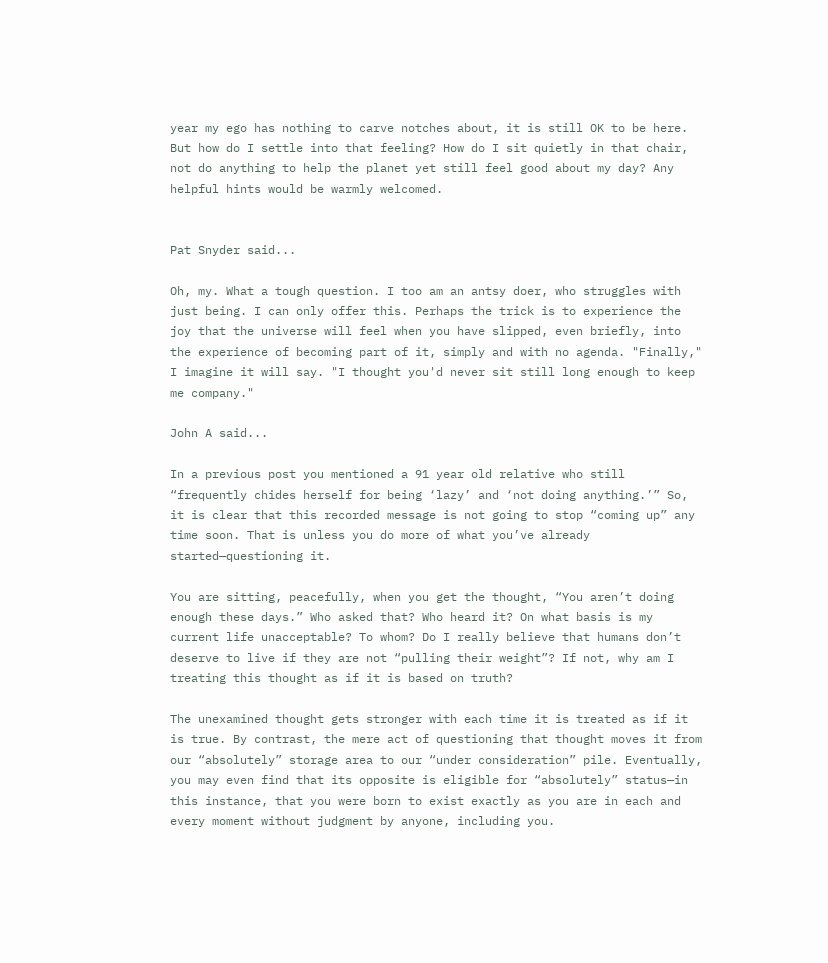year my ego has nothing to carve notches about, it is still OK to be here. But how do I settle into that feeling? How do I sit quietly in that chair, not do anything to help the planet yet still feel good about my day? Any helpful hints would be warmly welcomed.


Pat Snyder said...

Oh, my. What a tough question. I too am an antsy doer, who struggles with just being. I can only offer this. Perhaps the trick is to experience the joy that the universe will feel when you have slipped, even briefly, into the experience of becoming part of it, simply and with no agenda. "Finally," I imagine it will say. "I thought you'd never sit still long enough to keep me company."

John A said...

In a previous post you mentioned a 91 year old relative who still “frequently chides herself for being ‘lazy’ and ‘not doing anything.’” So, it is clear that this recorded message is not going to stop “coming up” any time soon. That is unless you do more of what you’ve already started—questioning it.

You are sitting, peacefully, when you get the thought, “You aren’t doing enough these days.” Who asked that? Who heard it? On what basis is my current life unacceptable? To whom? Do I really believe that humans don’t deserve to live if they are not “pulling their weight”? If not, why am I treating this thought as if it is based on truth?

The unexamined thought gets stronger with each time it is treated as if it is true. By contrast, the mere act of questioning that thought moves it from our “absolutely” storage area to our “under consideration” pile. Eventually, you may even find that its opposite is eligible for “absolutely” status—in this instance, that you were born to exist exactly as you are in each and every moment without judgment by anyone, including you.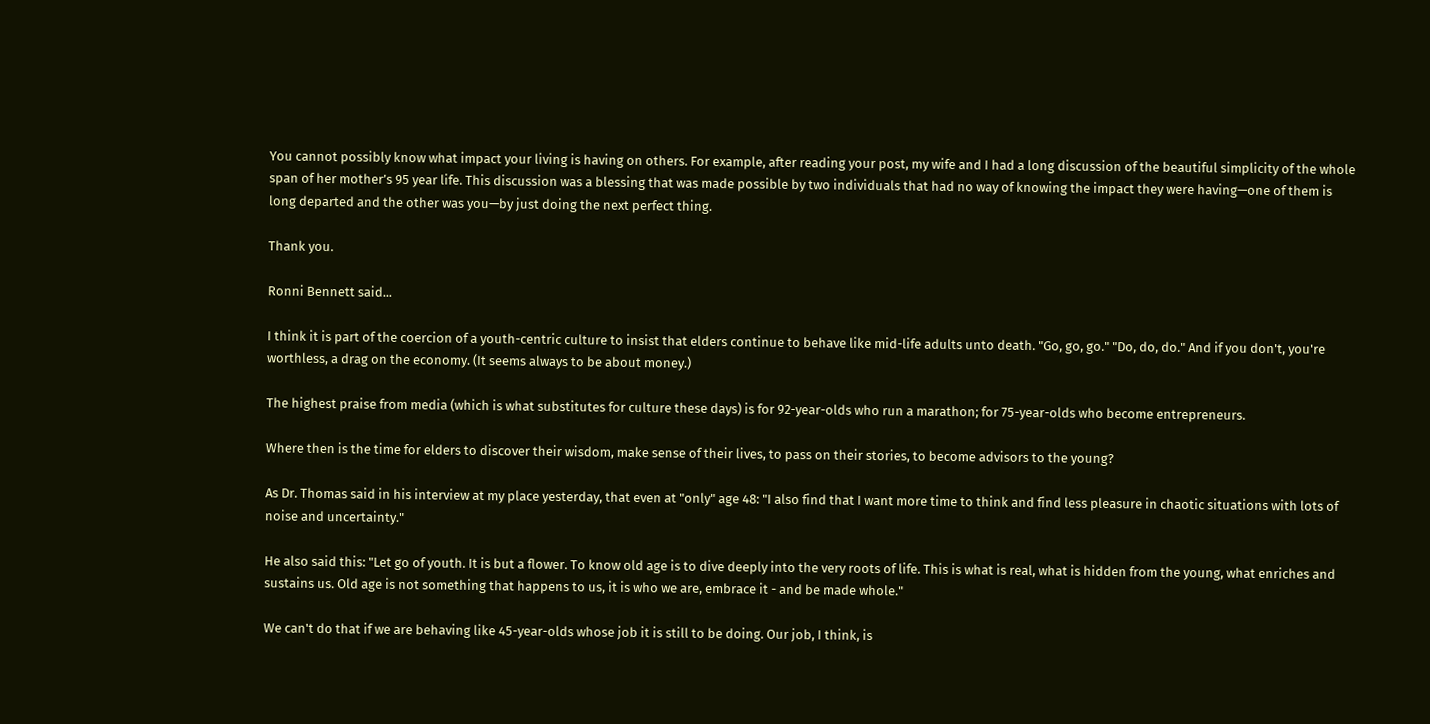You cannot possibly know what impact your living is having on others. For example, after reading your post, my wife and I had a long discussion of the beautiful simplicity of the whole span of her mother’s 95 year life. This discussion was a blessing that was made possible by two individuals that had no way of knowing the impact they were having—one of them is long departed and the other was you—by just doing the next perfect thing.

Thank you.

Ronni Bennett said...

I think it is part of the coercion of a youth-centric culture to insist that elders continue to behave like mid-life adults unto death. "Go, go, go." "Do, do, do." And if you don't, you're worthless, a drag on the economy. (It seems always to be about money.)

The highest praise from media (which is what substitutes for culture these days) is for 92-year-olds who run a marathon; for 75-year-olds who become entrepreneurs.

Where then is the time for elders to discover their wisdom, make sense of their lives, to pass on their stories, to become advisors to the young?

As Dr. Thomas said in his interview at my place yesterday, that even at "only" age 48: "I also find that I want more time to think and find less pleasure in chaotic situations with lots of noise and uncertainty."

He also said this: "Let go of youth. It is but a flower. To know old age is to dive deeply into the very roots of life. This is what is real, what is hidden from the young, what enriches and sustains us. Old age is not something that happens to us, it is who we are, embrace it - and be made whole."

We can't do that if we are behaving like 45-year-olds whose job it is still to be doing. Our job, I think, is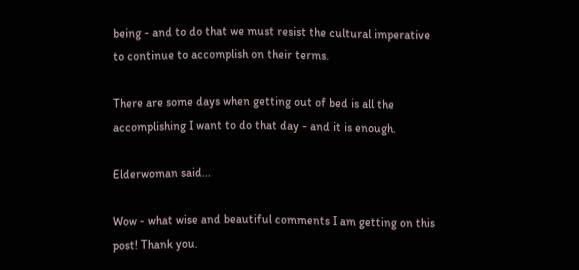being - and to do that we must resist the cultural imperative to continue to accomplish on their terms.

There are some days when getting out of bed is all the accomplishing I want to do that day - and it is enough.

Elderwoman said...

Wow - what wise and beautiful comments I am getting on this post! Thank you.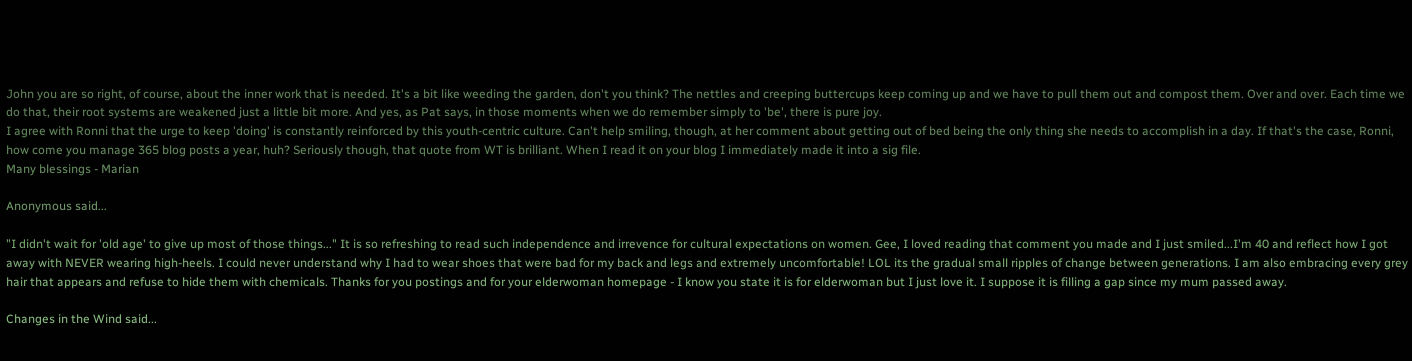John you are so right, of course, about the inner work that is needed. It's a bit like weeding the garden, don't you think? The nettles and creeping buttercups keep coming up and we have to pull them out and compost them. Over and over. Each time we do that, their root systems are weakened just a little bit more. And yes, as Pat says, in those moments when we do remember simply to 'be', there is pure joy.
I agree with Ronni that the urge to keep 'doing' is constantly reinforced by this youth-centric culture. Can't help smiling, though, at her comment about getting out of bed being the only thing she needs to accomplish in a day. If that's the case, Ronni, how come you manage 365 blog posts a year, huh? Seriously though, that quote from WT is brilliant. When I read it on your blog I immediately made it into a sig file.
Many blessings - Marian

Anonymous said...

"I didn't wait for 'old age' to give up most of those things..." It is so refreshing to read such independence and irrevence for cultural expectations on women. Gee, I loved reading that comment you made and I just smiled...I'm 40 and reflect how I got away with NEVER wearing high-heels. I could never understand why I had to wear shoes that were bad for my back and legs and extremely uncomfortable! LOL its the gradual small ripples of change between generations. I am also embracing every grey hair that appears and refuse to hide them with chemicals. Thanks for you postings and for your elderwoman homepage - I know you state it is for elderwoman but I just love it. I suppose it is filling a gap since my mum passed away.

Changes in the Wind said...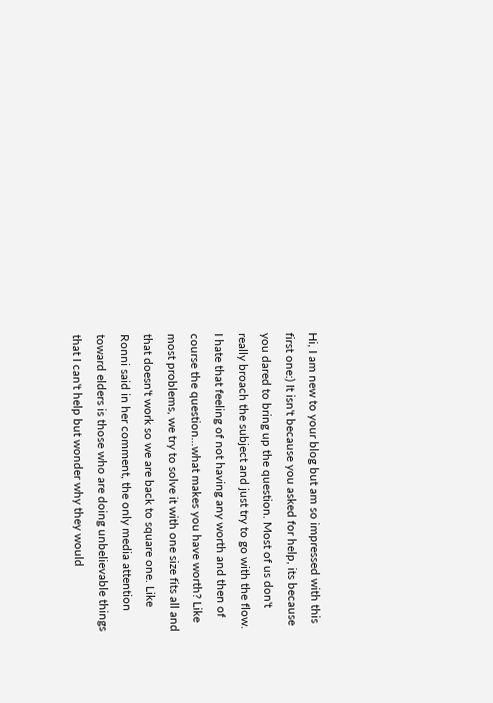Hi, I am new to your blog but am so impressed with this first one:) It isn't because you asked for help, its because you dared to bring up the question. Most of us don't really broach the subject and just try to go with the flow. I hate that feeling of not having any worth and then of course the question...what makes you have worth? Like most problems, we try to solve it with one size fits all and that doesn't work so we are back to square one. Like Ronni said in her comment, the only media attention toward elders is those who are doing unbelievable things that I can't help but wonder why they would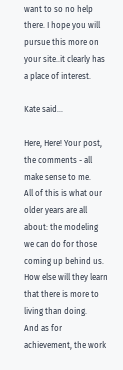want to so no help there. I hope you will pursue this more on your site..it clearly has a place of interest.

Kate said...

Here, Here! Your post, the comments - all make sense to me.
All of this is what our older years are all about: the modeling we can do for those coming up behind us. How else will they learn that there is more to living than doing.
And as for achievement, the work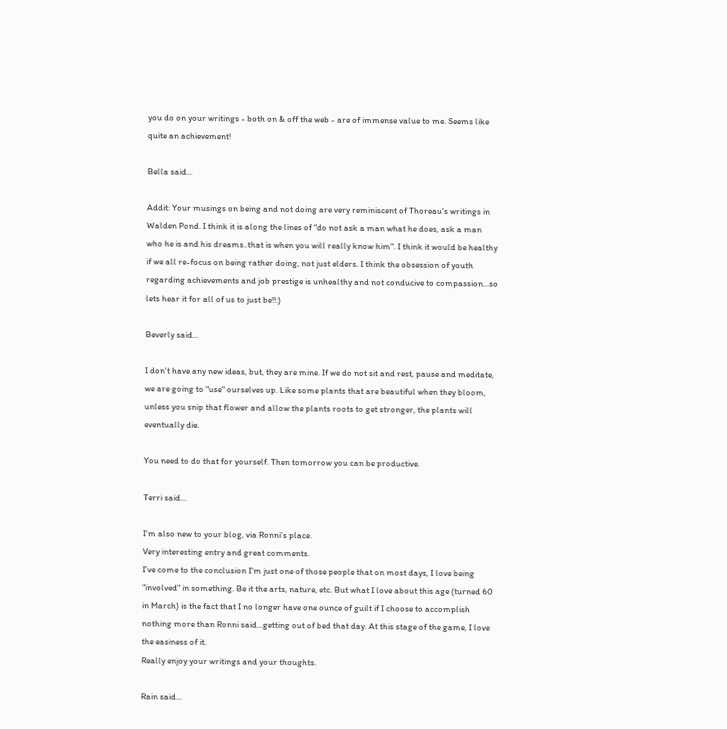you do on your writings - both on & off the web - are of immense value to me. Seems like quite an achievement!

Bella said...

Addit: Your musings on being and not doing are very reminiscent of Thoreau's writings in Walden Pond. I think it is along the lines of "do not ask a man what he does, ask a man who he is and his dreams..that is when you will really know him". I think it would be healthy if we all re-focus on being rather doing, not just elders. I think the obsession of youth regarding achievements and job prestige is unhealthy and not conducive to compassion...so lets hear it for all of us to just be!!:)

Beverly said...

I don't have any new ideas, but, they are mine. If we do not sit and rest, pause and meditate, we are going to "use" ourselves up. Like some plants that are beautiful when they bloom, unless you snip that flower and allow the plants roots to get stronger, the plants will eventually die.

You need to do that for yourself. Then tomorrow you can be productive.

Terri said...

I'm also new to your blog, via Ronni's place.
Very interesting entry and great comments.
I've come to the conclusion I'm just one of those people that on most days, I love being "involved" in something. Be it the arts, nature, etc. But what I love about this age (turned 60 in March) is the fact that I no longer have one ounce of guilt if I choose to accomplish nothing more than Ronni said...getting out of bed that day. At this stage of the game, I love the easiness of it.
Really enjoy your writings and your thoughts.

Rain said...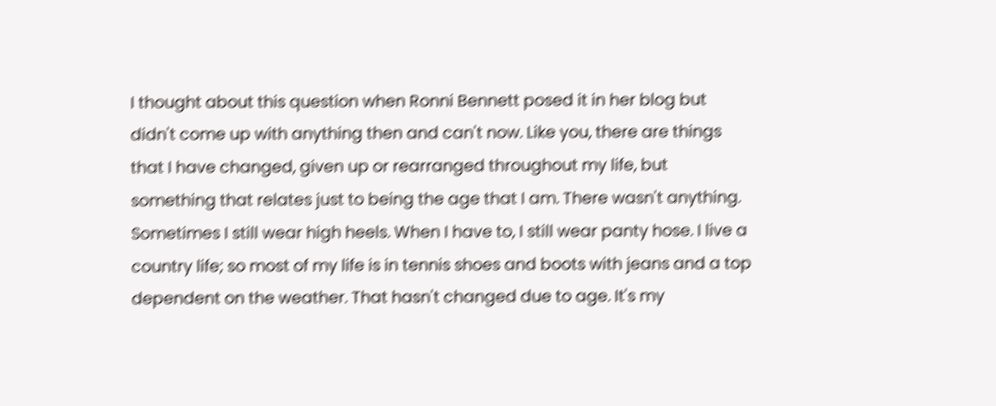I thought about this question when Ronni Bennett posed it in her blog but didn't come up with anything then and can't now. Like you, there are things that I have changed, given up or rearranged throughout my life, but something that relates just to being the age that I am. There wasn't anything. Sometimes I still wear high heels. When I have to, I still wear panty hose. I live a country life; so most of my life is in tennis shoes and boots with jeans and a top dependent on the weather. That hasn't changed due to age. It's my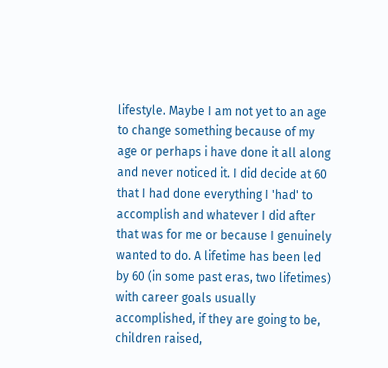lifestyle. Maybe I am not yet to an age to change something because of my age or perhaps i have done it all along and never noticed it. I did decide at 60 that I had done everything I 'had' to accomplish and whatever I did after that was for me or because I genuinely wanted to do. A lifetime has been led by 60 (in some past eras, two lifetimes) with career goals usually accomplished, if they are going to be, children raised,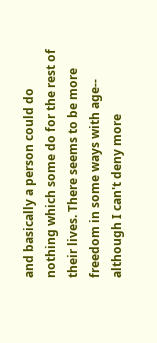and basically a person could do nothing which some do for the rest of their lives. There seems to be more freedom in some ways with age-- although I can't deny more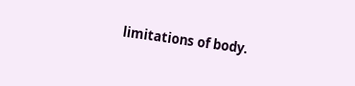limitations of body.